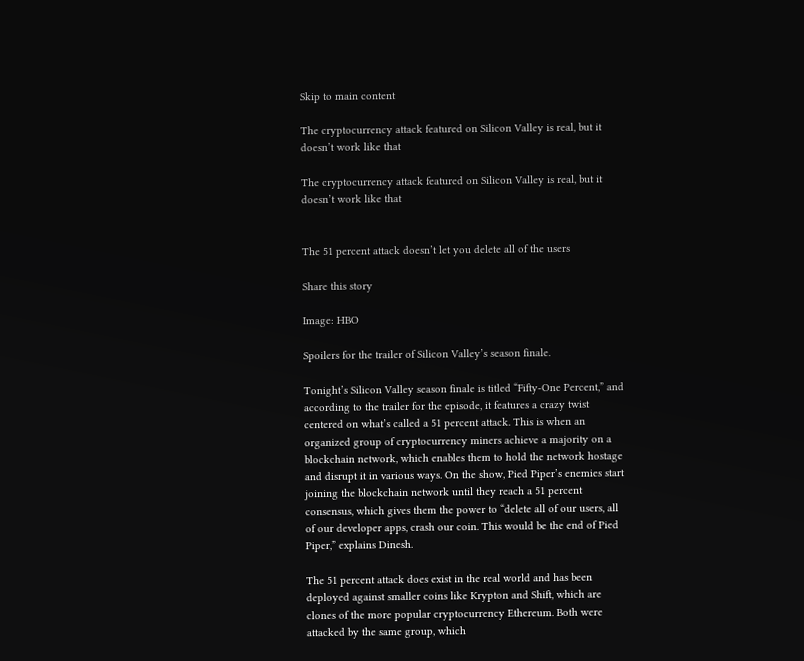Skip to main content

The cryptocurrency attack featured on Silicon Valley is real, but it doesn’t work like that

The cryptocurrency attack featured on Silicon Valley is real, but it doesn’t work like that


The 51 percent attack doesn’t let you delete all of the users

Share this story

Image: HBO

Spoilers for the trailer of Silicon Valley’s season finale.

Tonight’s Silicon Valley season finale is titled “Fifty-One Percent,” and according to the trailer for the episode, it features a crazy twist centered on what’s called a 51 percent attack. This is when an organized group of cryptocurrency miners achieve a majority on a blockchain network, which enables them to hold the network hostage and disrupt it in various ways. On the show, Pied Piper’s enemies start joining the blockchain network until they reach a 51 percent consensus, which gives them the power to “delete all of our users, all of our developer apps, crash our coin. This would be the end of Pied Piper,” explains Dinesh.

The 51 percent attack does exist in the real world and has been deployed against smaller coins like Krypton and Shift, which are clones of the more popular cryptocurrency Ethereum. Both were attacked by the same group, which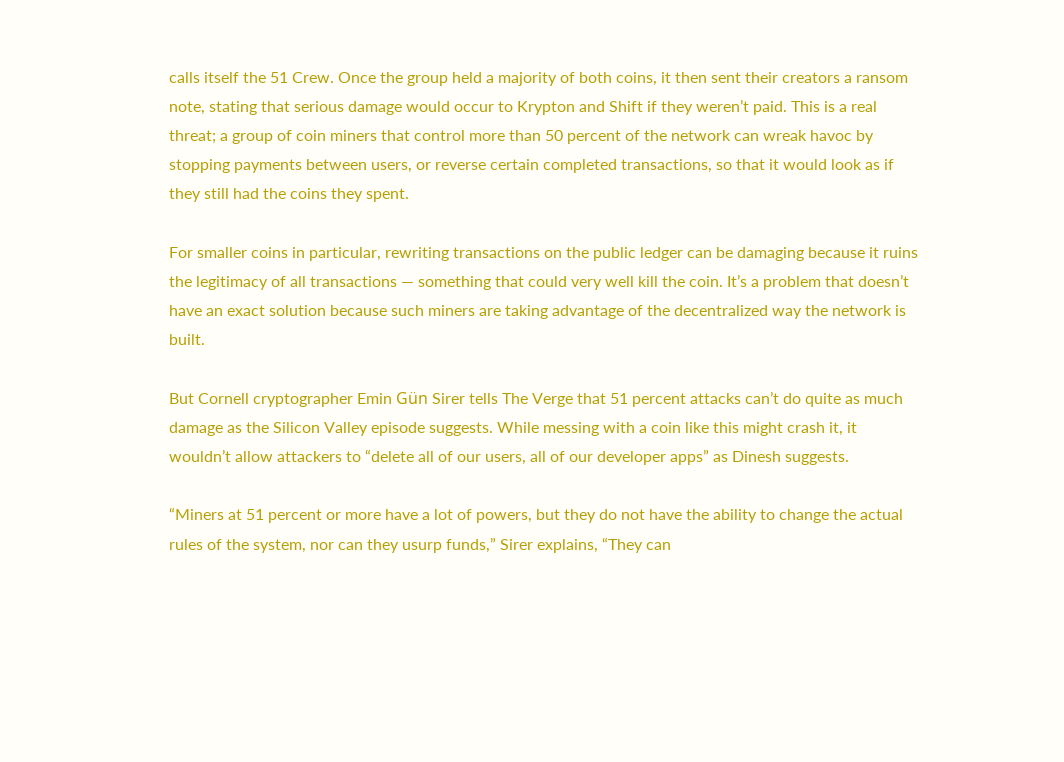calls itself the 51 Crew. Once the group held a majority of both coins, it then sent their creators a ransom note, stating that serious damage would occur to Krypton and Shift if they weren’t paid. This is a real threat; a group of coin miners that control more than 50 percent of the network can wreak havoc by stopping payments between users, or reverse certain completed transactions, so that it would look as if they still had the coins they spent.

For smaller coins in particular, rewriting transactions on the public ledger can be damaging because it ruins the legitimacy of all transactions — something that could very well kill the coin. It’s a problem that doesn’t have an exact solution because such miners are taking advantage of the decentralized way the network is built.

But Cornell cryptographer Emin Gün Sirer tells The Verge that 51 percent attacks can’t do quite as much damage as the Silicon Valley episode suggests. While messing with a coin like this might crash it, it wouldn’t allow attackers to “delete all of our users, all of our developer apps” as Dinesh suggests.

“Miners at 51 percent or more have a lot of powers, but they do not have the ability to change the actual rules of the system, nor can they usurp funds,” Sirer explains, “They can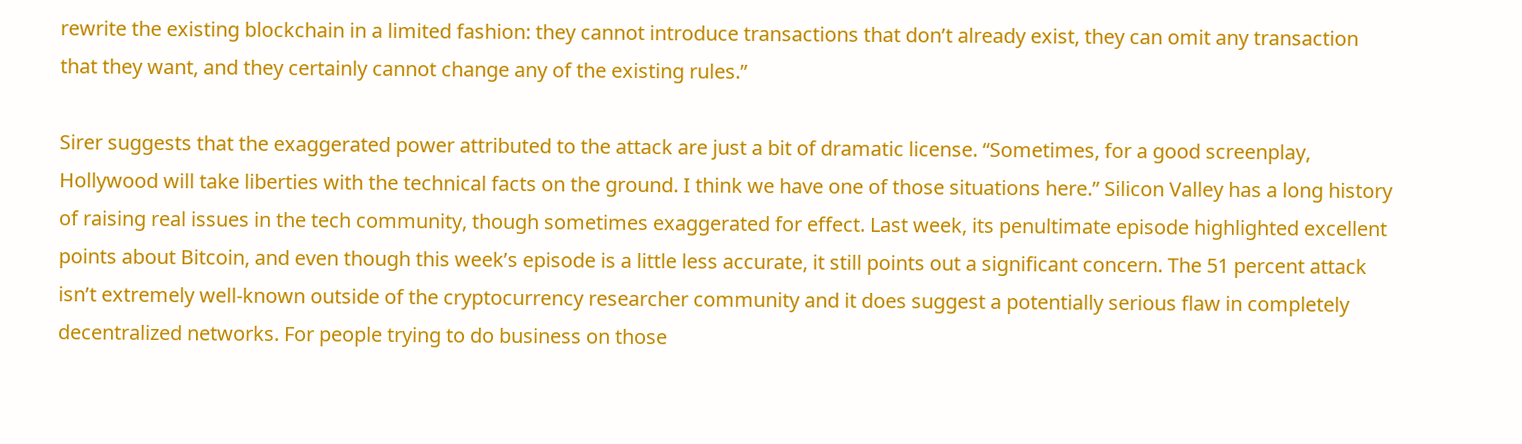rewrite the existing blockchain in a limited fashion: they cannot introduce transactions that don’t already exist, they can omit any transaction that they want, and they certainly cannot change any of the existing rules.”

Sirer suggests that the exaggerated power attributed to the attack are just a bit of dramatic license. “Sometimes, for a good screenplay, Hollywood will take liberties with the technical facts on the ground. I think we have one of those situations here.” Silicon Valley has a long history of raising real issues in the tech community, though sometimes exaggerated for effect. Last week, its penultimate episode highlighted excellent points about Bitcoin, and even though this week’s episode is a little less accurate, it still points out a significant concern. The 51 percent attack isn’t extremely well-known outside of the cryptocurrency researcher community and it does suggest a potentially serious flaw in completely decentralized networks. For people trying to do business on those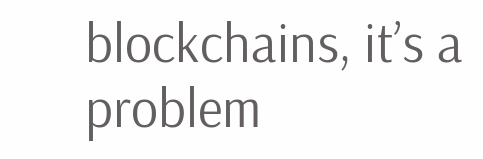blockchains, it’s a problem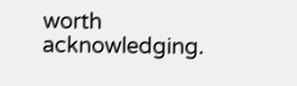worth acknowledging.